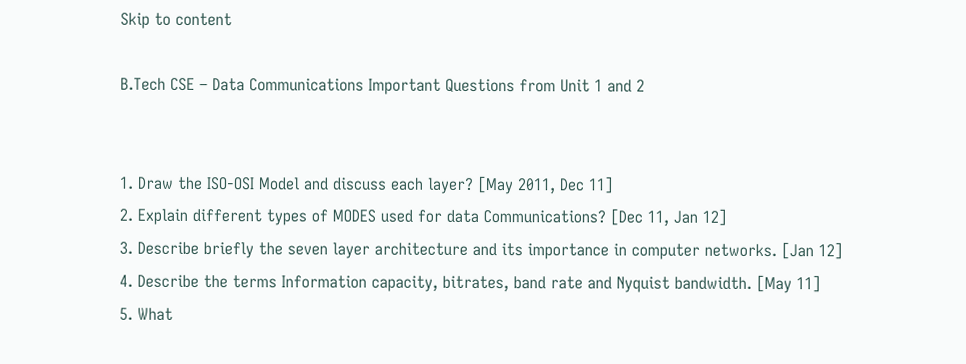Skip to content

B.Tech CSE – Data Communications Important Questions from Unit 1 and 2


1. Draw the ISO-OSI Model and discuss each layer? [May 2011, Dec 11]
2. Explain different types of MODES used for data Communications? [Dec 11, Jan 12]
3. Describe briefly the seven layer architecture and its importance in computer networks. [Jan 12]
4. Describe the terms Information capacity, bitrates, band rate and Nyquist bandwidth. [May 11]
5. What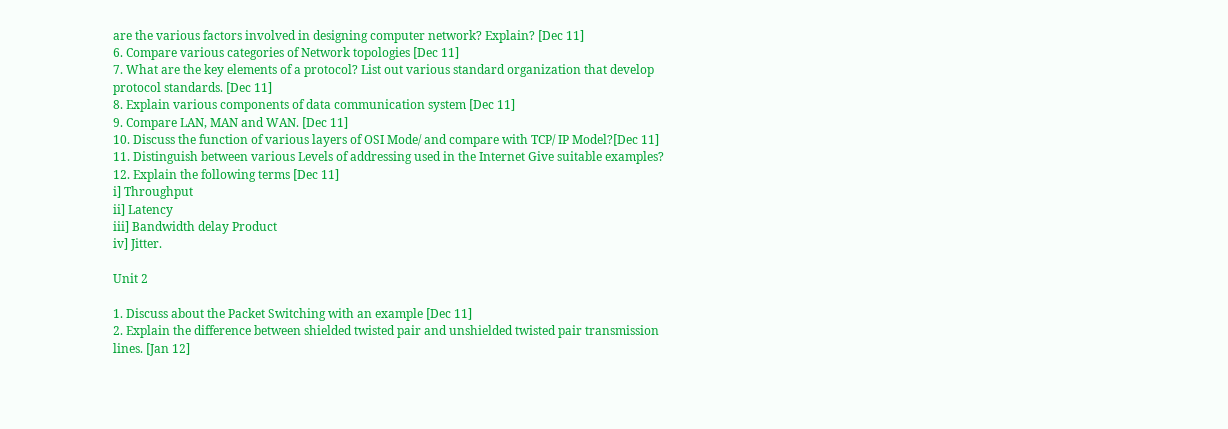are the various factors involved in designing computer network? Explain? [Dec 11]
6. Compare various categories of Network topologies [Dec 11]
7. What are the key elements of a protocol? List out various standard organization that develop
protocol standards. [Dec 11]
8. Explain various components of data communication system [Dec 11]
9. Compare LAN, MAN and WAN. [Dec 11]
10. Discuss the function of various layers of OSI Mode/ and compare with TCP/ IP Model?[Dec 11]
11. Distinguish between various Levels of addressing used in the Internet Give suitable examples?
12. Explain the following terms [Dec 11]
i] Throughput
ii] Latency
iii] Bandwidth delay Product
iv] Jitter.

Unit 2

1. Discuss about the Packet Switching with an example [Dec 11]
2. Explain the difference between shielded twisted pair and unshielded twisted pair transmission lines. [Jan 12]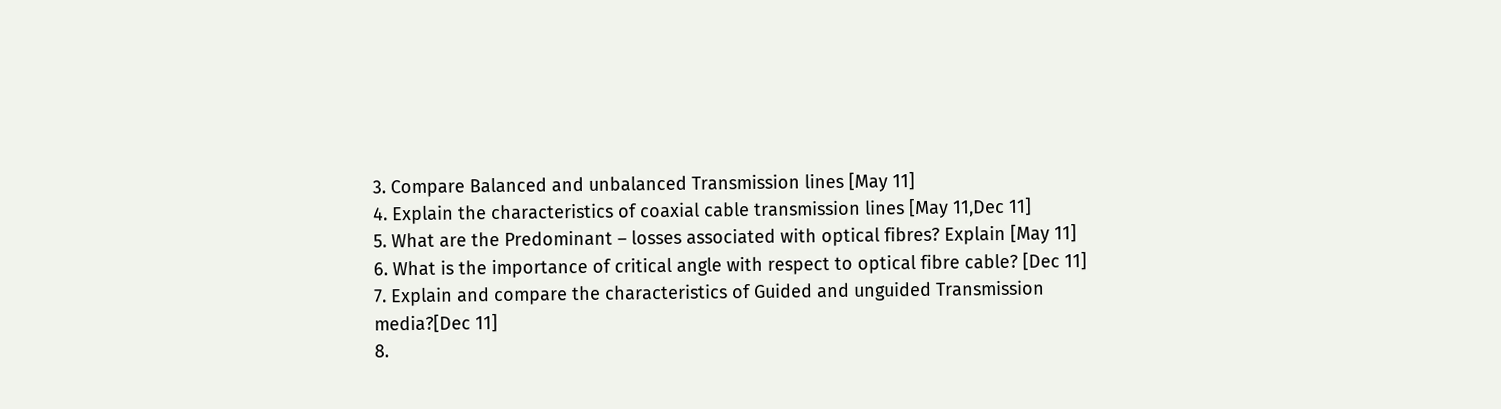3. Compare Balanced and unbalanced Transmission lines [May 11]
4. Explain the characteristics of coaxial cable transmission lines [May 11,Dec 11]
5. What are the Predominant – losses associated with optical fibres? Explain [May 11]
6. What is the importance of critical angle with respect to optical fibre cable? [Dec 11]
7. Explain and compare the characteristics of Guided and unguided Transmission media?[Dec 11]
8.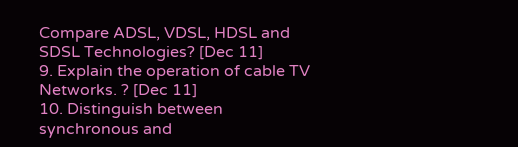Compare ADSL, VDSL, HDSL and SDSL Technologies? [Dec 11]
9. Explain the operation of cable TV Networks. ? [Dec 11]
10. Distinguish between synchronous and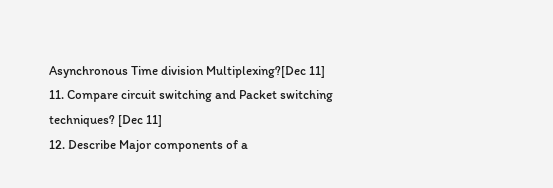Asynchronous Time division Multiplexing?[Dec 11]
11. Compare circuit switching and Packet switching techniques? [Dec 11]
12. Describe Major components of a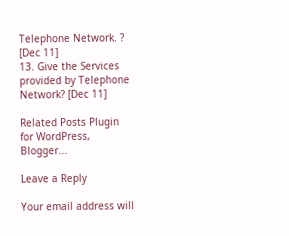Telephone Network. ? [Dec 11]
13. Give the Services provided by Telephone Network? [Dec 11]

Related Posts Plugin for WordPress, Blogger...

Leave a Reply

Your email address will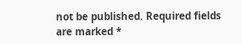not be published. Required fields are marked *